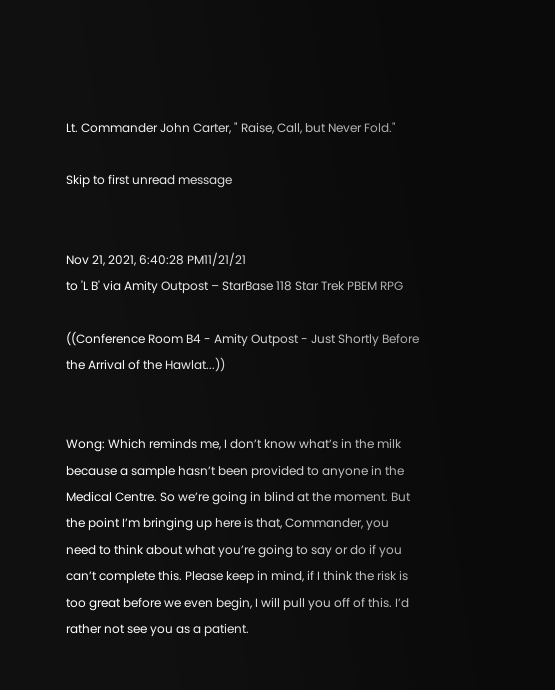Lt. Commander John Carter, " Raise, Call, but Never Fold."

Skip to first unread message


Nov 21, 2021, 6:40:28 PM11/21/21
to 'L B' via Amity Outpost – StarBase 118 Star Trek PBEM RPG

((Conference Room B4 - Amity Outpost - Just Shortly Before the Arrival of the Hawlat...))


Wong: Which reminds me, I don’t know what’s in the milk because a sample hasn’t been provided to anyone in the Medical Centre. So we’re going in blind at the moment. But the point I’m bringing up here is that, Commander, you need to think about what you’re going to say or do if you can’t complete this. Please keep in mind, if I think the risk is too great before we even begin, I will pull you off of this. I’d rather not see you as a patient.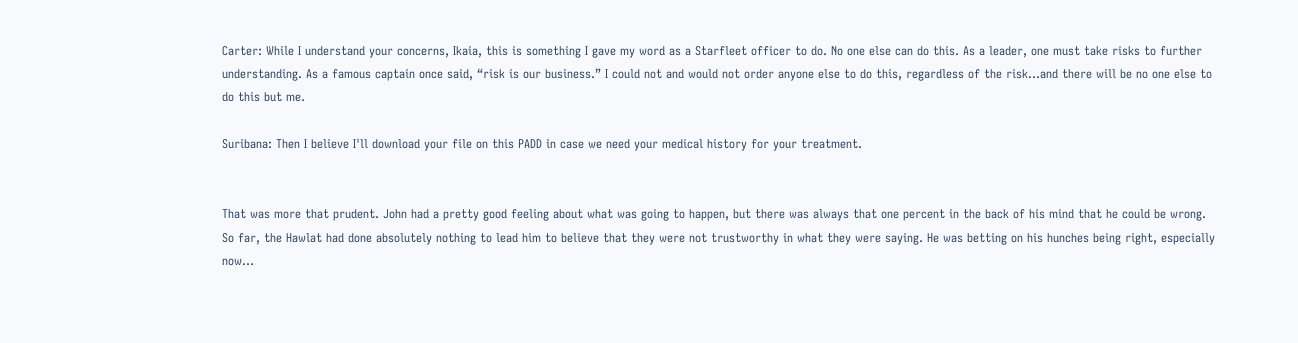Carter: While I understand your concerns, Ikaia, this is something I gave my word as a Starfleet officer to do. No one else can do this. As a leader, one must take risks to further understanding. As a famous captain once said, “risk is our business.” I could not and would not order anyone else to do this, regardless of the risk…and there will be no one else to do this but me.

Suribana: Then I believe I'll download your file on this PADD in case we need your medical history for your treatment.


That was more that prudent. John had a pretty good feeling about what was going to happen, but there was always that one percent in the back of his mind that he could be wrong. So far, the Hawlat had done absolutely nothing to lead him to believe that they were not trustworthy in what they were saying. He was betting on his hunches being right, especially now…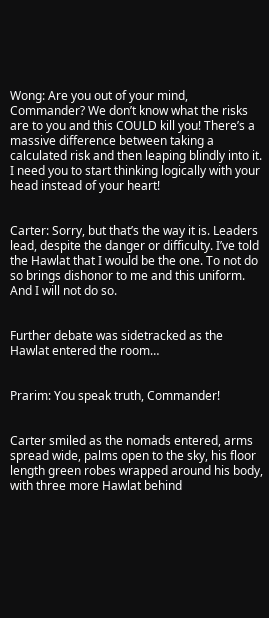Wong: Are you out of your mind, Commander? We don’t know what the risks are to you and this COULD kill you! There’s a massive difference between taking a calculated risk and then leaping blindly into it. I need you to start thinking logically with your head instead of your heart!


Carter: Sorry, but that’s the way it is. Leaders lead, despite the danger or difficulty. I’ve told the Hawlat that I would be the one. To not do so brings dishonor to me and this uniform. And I will not do so.


Further debate was sidetracked as the Hawlat entered the room…


Prarim: You speak truth, Commander!


Carter smiled as the nomads entered, arms spread wide, palms open to the sky, his floor length green robes wrapped around his body, with three more Hawlat behind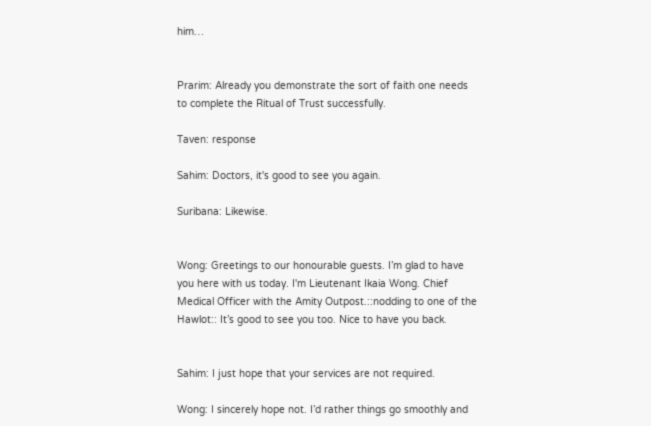him…


Prarim: Already you demonstrate the sort of faith one needs to complete the Ritual of Trust successfully.

Taven: response

Sahim: Doctors, it's good to see you again.

Suribana: Likewise.


Wong: Greetings to our honourable guests. I’m glad to have you here with us today. I'm Lieutenant Ikaia Wong. Chief Medical Officer with the Amity Outpost.::nodding to one of the Hawlot:: It’s good to see you too. Nice to have you back.


Sahim: I just hope that your services are not required.

Wong: I sincerely hope not. I’d rather things go smoothly and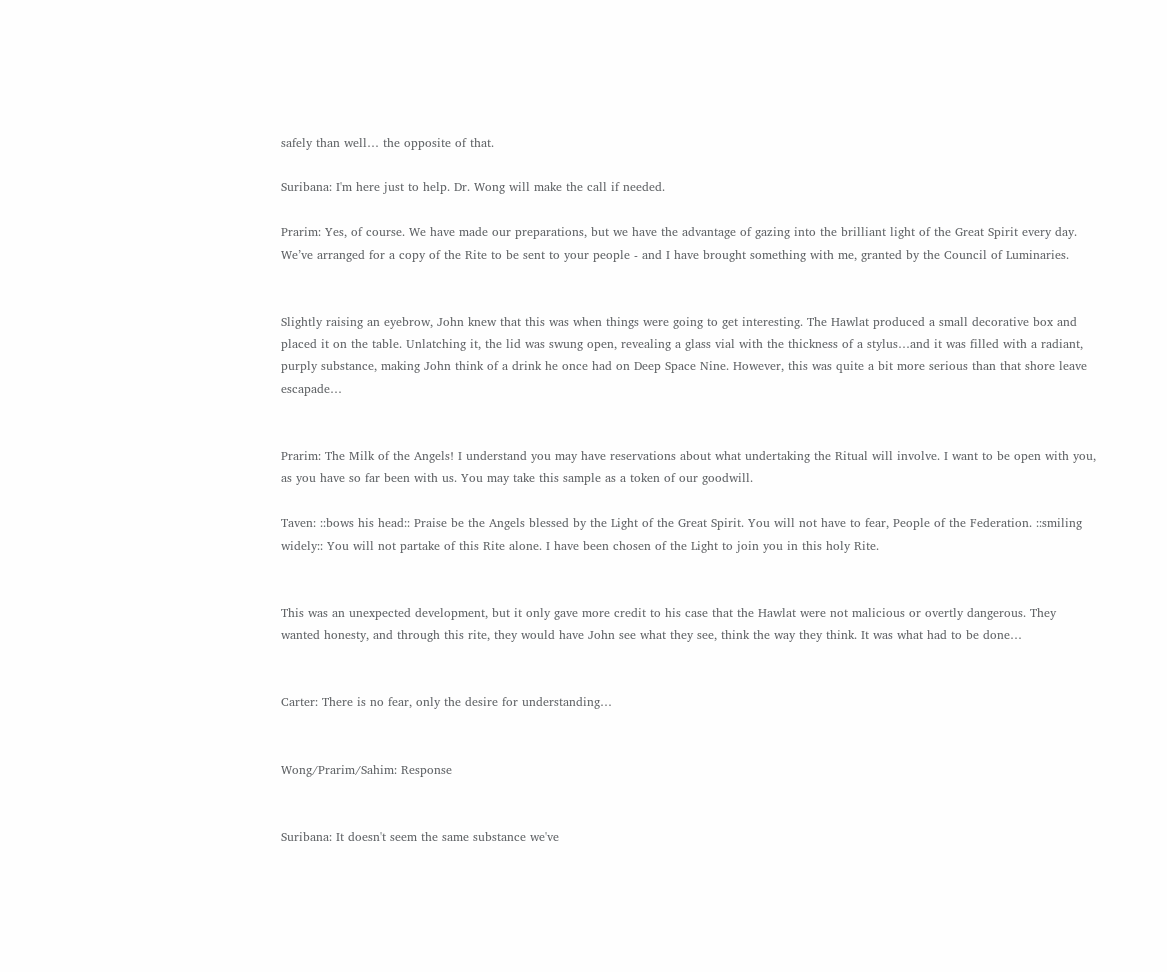safely than well… the opposite of that.

Suribana: I'm here just to help. Dr. Wong will make the call if needed.

Prarim: Yes, of course. We have made our preparations, but we have the advantage of gazing into the brilliant light of the Great Spirit every day. We’ve arranged for a copy of the Rite to be sent to your people - and I have brought something with me, granted by the Council of Luminaries.


Slightly raising an eyebrow, John knew that this was when things were going to get interesting. The Hawlat produced a small decorative box and placed it on the table. Unlatching it, the lid was swung open, revealing a glass vial with the thickness of a stylus…and it was filled with a radiant, purply substance, making John think of a drink he once had on Deep Space Nine. However, this was quite a bit more serious than that shore leave escapade…


Prarim: The Milk of the Angels! I understand you may have reservations about what undertaking the Ritual will involve. I want to be open with you, as you have so far been with us. You may take this sample as a token of our goodwill.

Taven: ::bows his head:: Praise be the Angels blessed by the Light of the Great Spirit. You will not have to fear, People of the Federation. ::smiling widely:: You will not partake of this Rite alone. I have been chosen of the Light to join you in this holy Rite.


This was an unexpected development, but it only gave more credit to his case that the Hawlat were not malicious or overtly dangerous. They wanted honesty, and through this rite, they would have John see what they see, think the way they think. It was what had to be done…


Carter: There is no fear, only the desire for understanding…


Wong/Prarim/Sahim: Response


Suribana: It doesn't seem the same substance we've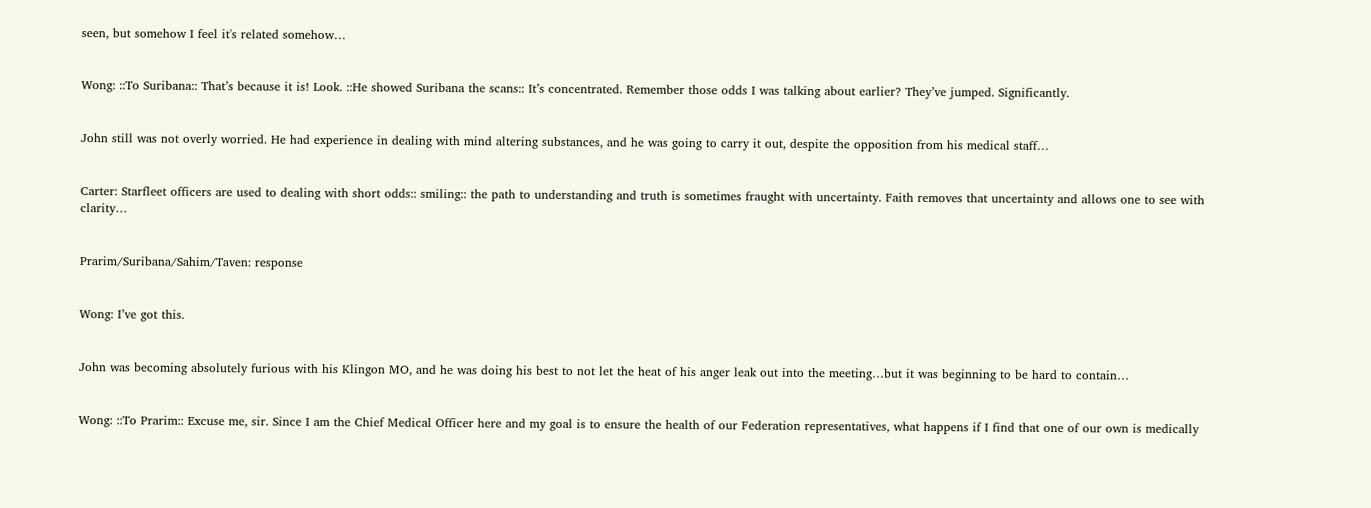seen, but somehow I feel it's related somehow…


Wong: ::To Suribana:: That’s because it is! Look. ::He showed Suribana the scans:: It’s concentrated. Remember those odds I was talking about earlier? They’ve jumped. Significantly.


John still was not overly worried. He had experience in dealing with mind altering substances, and he was going to carry it out, despite the opposition from his medical staff…


Carter: Starfleet officers are used to dealing with short odds:: smiling:: the path to understanding and truth is sometimes fraught with uncertainty. Faith removes that uncertainty and allows one to see with clarity…


Prarim/Suribana/Sahim/Taven: response


Wong: I’ve got this.


John was becoming absolutely furious with his Klingon MO, and he was doing his best to not let the heat of his anger leak out into the meeting…but it was beginning to be hard to contain…


Wong: ::To Prarim:: Excuse me, sir. Since I am the Chief Medical Officer here and my goal is to ensure the health of our Federation representatives, what happens if I find that one of our own is medically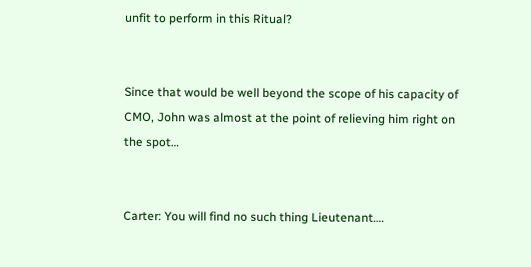unfit to perform in this Ritual?


Since that would be well beyond the scope of his capacity of CMO, John was almost at the point of relieving him right on the spot…


Carter: You will find no such thing Lieutenant….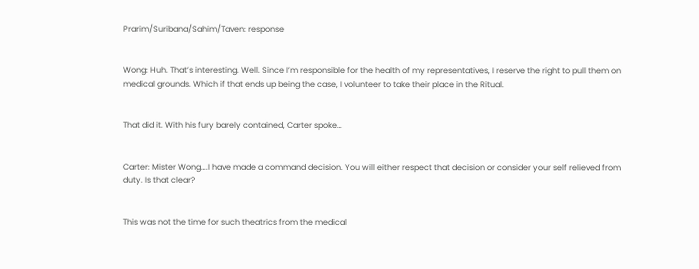Prarim/Suribana/Sahim/Taven: response


Wong: Huh. That’s interesting. Well. Since I’m responsible for the health of my representatives, I reserve the right to pull them on medical grounds. Which if that ends up being the case, I volunteer to take their place in the Ritual.


That did it. With his fury barely contained, Carter spoke…


Carter: Mister Wong….I have made a command decision. You will either respect that decision or consider your self relieved from duty. Is that clear?


This was not the time for such theatrics from the medical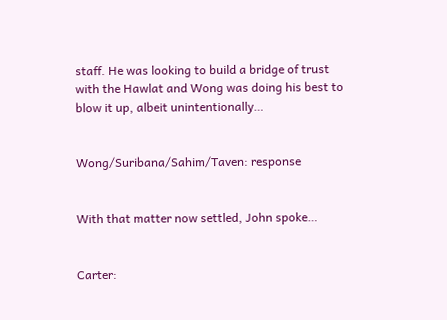staff. He was looking to build a bridge of trust with the Hawlat and Wong was doing his best to blow it up, albeit unintentionally…


Wong/Suribana/Sahim/Taven: response


With that matter now settled, John spoke…


Carter: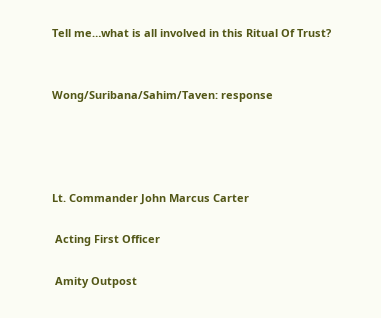Tell me…what is all involved in this Ritual Of Trust?


Wong/Suribana/Sahim/Taven: response




Lt. Commander John Marcus Carter

 Acting First Officer

 Amity Outpost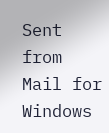Sent from Mail for Windows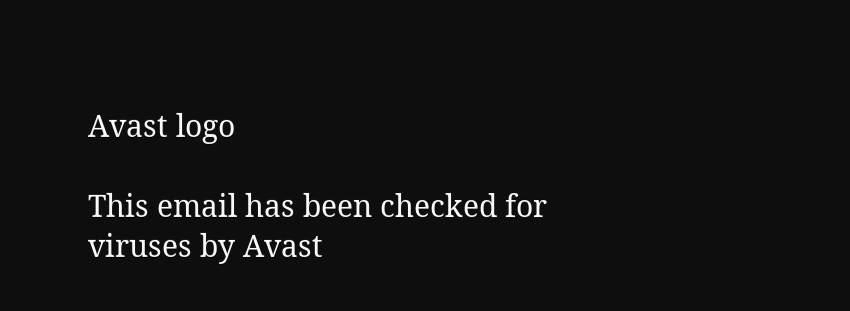Avast logo

This email has been checked for viruses by Avast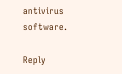antivirus software.

Reply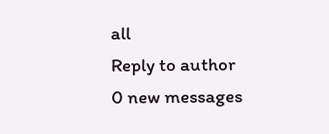all
Reply to author
0 new messages